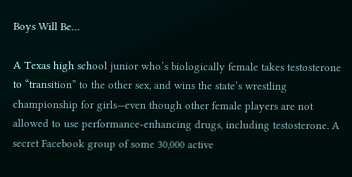Boys Will Be…

A Texas high school junior who’s biologically female takes testosterone to “transition” to the other sex, and wins the state’s wrestling championship for girls—even though other female players are not allowed to use performance-enhancing drugs, including testosterone. A secret Facebook group of some 30,000 active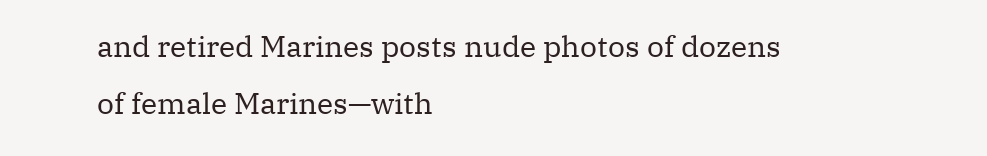and retired Marines posts nude photos of dozens of female Marines—with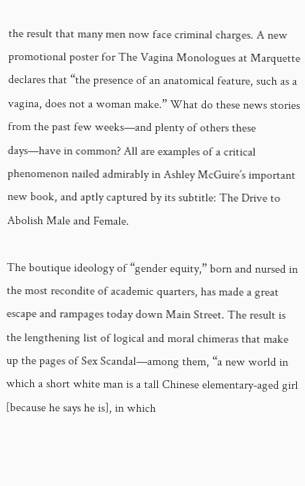the result that many men now face criminal charges. A new promotional poster for The Vagina Monologues at Marquette declares that “the presence of an anatomical feature, such as a vagina, does not a woman make.” What do these news stories from the past few weeks—and plenty of others these days—have in common? All are examples of a critical phenomenon nailed admirably in Ashley McGuire’s important new book, and aptly captured by its subtitle: The Drive to Abolish Male and Female.

The boutique ideology of “gender equity,” born and nursed in the most recondite of academic quarters, has made a great escape and rampages today down Main Street. The result is the lengthening list of logical and moral chimeras that make up the pages of Sex Scandal—among them, “a new world in which a short white man is a tall Chinese elementary-aged girl [because he says he is], in which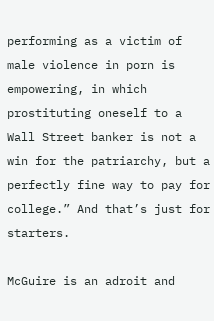performing as a victim of male violence in porn is empowering, in which prostituting oneself to a Wall Street banker is not a win for the patriarchy, but a perfectly fine way to pay for college.” And that’s just for starters.

McGuire is an adroit and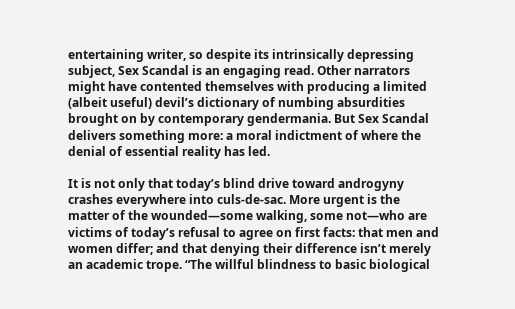entertaining writer, so despite its intrinsically depressing subject, Sex Scandal is an engaging read. Other narrators might have contented themselves with producing a limited (albeit useful) devil’s dictionary of numbing absurdities brought on by contemporary gendermania. But Sex Scandal delivers something more: a moral indictment of where the denial of essential reality has led.

It is not only that today’s blind drive toward androgyny crashes everywhere into culs-de-sac. More urgent is the matter of the wounded—some walking, some not—who are victims of today’s refusal to agree on first facts: that men and women differ; and that denying their difference isn’t merely an academic trope. “The willful blindness to basic biological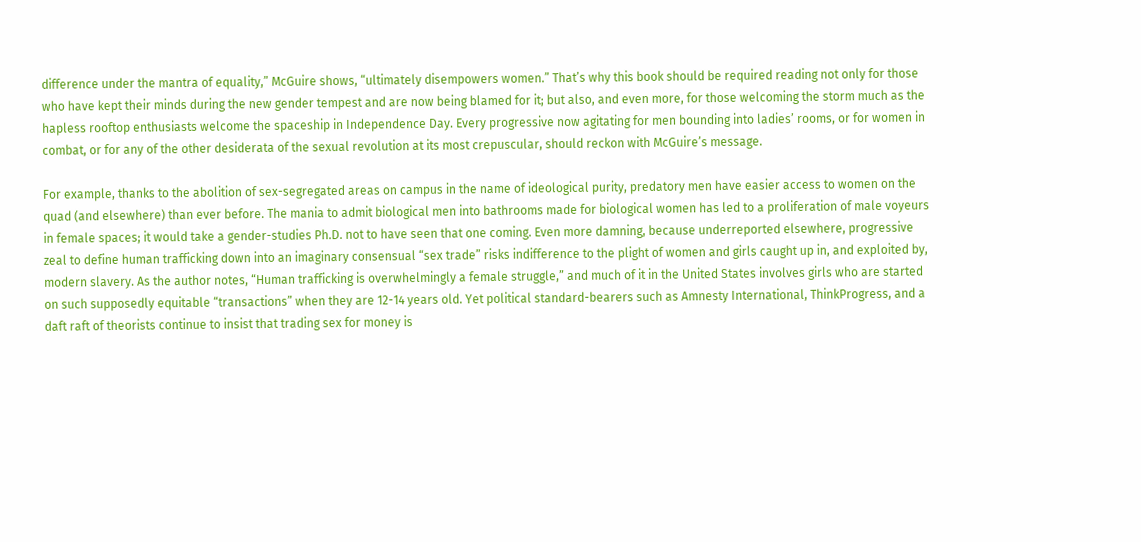difference under the mantra of equality,” McGuire shows, “ultimately disempowers women.” That’s why this book should be required reading not only for those who have kept their minds during the new gender tempest and are now being blamed for it; but also, and even more, for those welcoming the storm much as the hapless rooftop enthusiasts welcome the spaceship in Independence Day. Every progressive now agitating for men bounding into ladies’ rooms, or for women in combat, or for any of the other desiderata of the sexual revolution at its most crepuscular, should reckon with McGuire’s message.

For example, thanks to the abolition of sex-segregated areas on campus in the name of ideological purity, predatory men have easier access to women on the quad (and elsewhere) than ever before. The mania to admit biological men into bathrooms made for biological women has led to a proliferation of male voyeurs in female spaces; it would take a gender-studies Ph.D. not to have seen that one coming. Even more damning, because underreported elsewhere, progressive zeal to define human trafficking down into an imaginary consensual “sex trade” risks indifference to the plight of women and girls caught up in, and exploited by, modern slavery. As the author notes, “Human trafficking is overwhelmingly a female struggle,” and much of it in the United States involves girls who are started on such supposedly equitable “transactions” when they are 12-14 years old. Yet political standard-bearers such as Amnesty International, ThinkProgress, and a daft raft of theorists continue to insist that trading sex for money is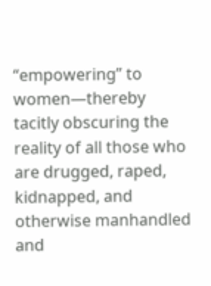“empowering” to women—thereby tacitly obscuring the reality of all those who are drugged, raped, kidnapped, and otherwise manhandled and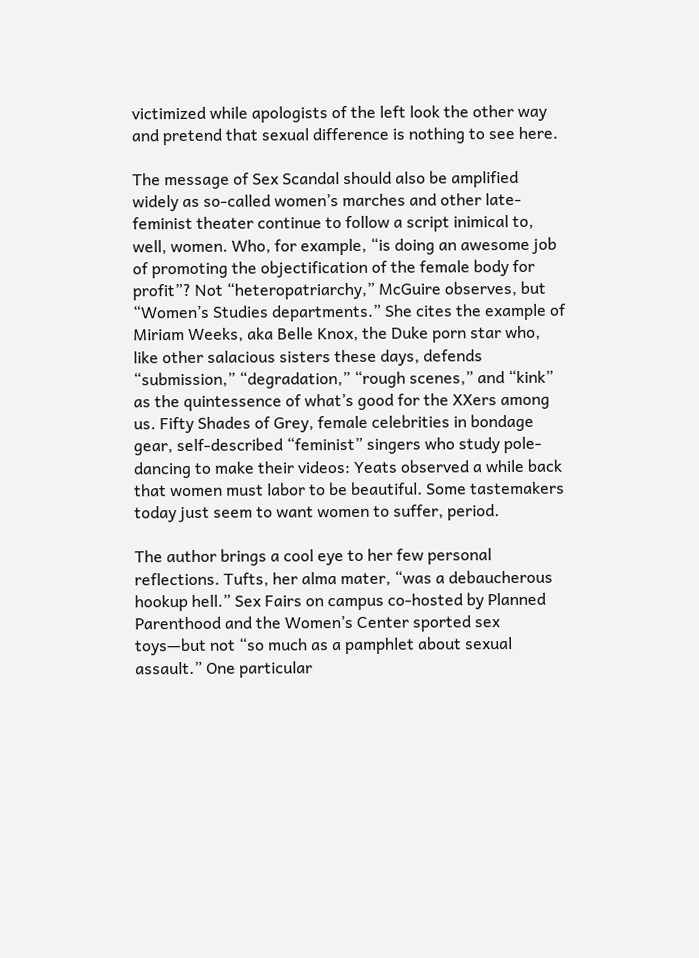victimized while apologists of the left look the other way and pretend that sexual difference is nothing to see here.

The message of Sex Scandal should also be amplified widely as so-called women’s marches and other late-feminist theater continue to follow a script inimical to, well, women. Who, for example, “is doing an awesome job of promoting the objectification of the female body for profit”? Not “heteropatriarchy,” McGuire observes, but “Women’s Studies departments.” She cites the example of Miriam Weeks, aka Belle Knox, the Duke porn star who, like other salacious sisters these days, defends “submission,” “degradation,” “rough scenes,” and “kink” as the quintessence of what’s good for the XXers among us. Fifty Shades of Grey, female celebrities in bondage gear, self-described “feminist” singers who study pole-dancing to make their videos: Yeats observed a while back that women must labor to be beautiful. Some tastemakers today just seem to want women to suffer, period.

The author brings a cool eye to her few personal reflections. Tufts, her alma mater, “was a debaucherous hookup hell.” Sex Fairs on campus co-hosted by Planned Parenthood and the Women’s Center sported sex toys—but not “so much as a pamphlet about sexual assault.” One particular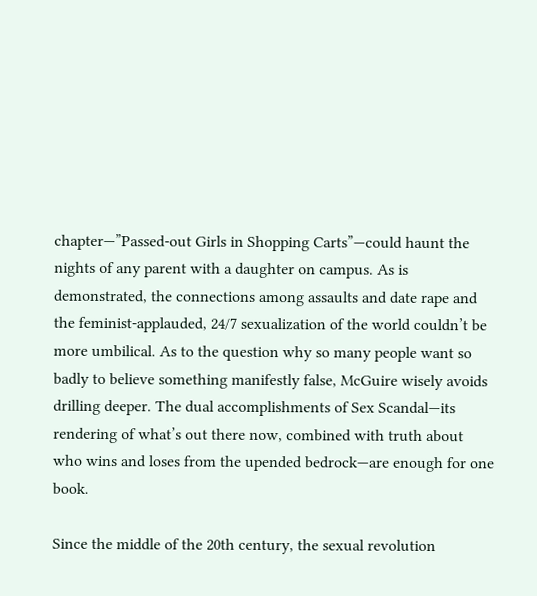chapter—”Passed-out Girls in Shopping Carts”—could haunt the nights of any parent with a daughter on campus. As is demonstrated, the connections among assaults and date rape and the feminist-applauded, 24/7 sexualization of the world couldn’t be more umbilical. As to the question why so many people want so badly to believe something manifestly false, McGuire wisely avoids drilling deeper. The dual accomplishments of Sex Scandal—its rendering of what’s out there now, combined with truth about who wins and loses from the upended bedrock—are enough for one book.

Since the middle of the 20th century, the sexual revolution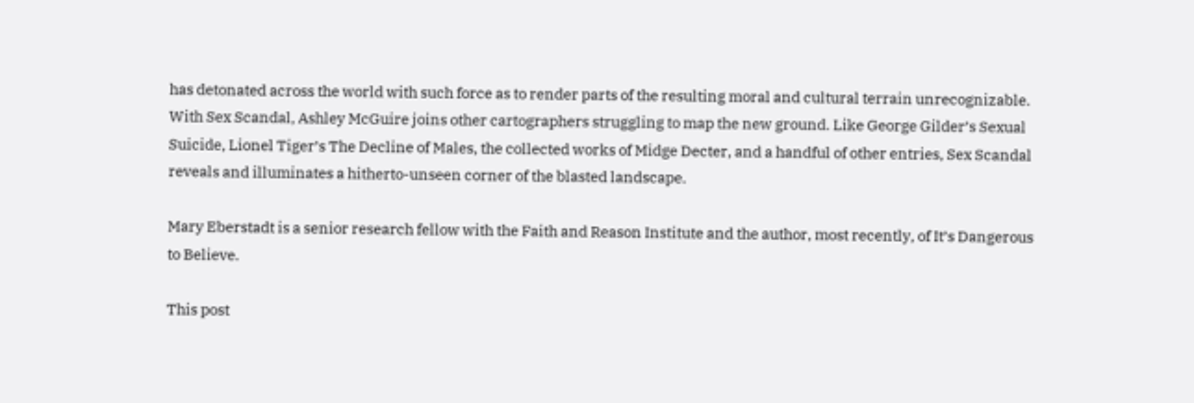has detonated across the world with such force as to render parts of the resulting moral and cultural terrain unrecognizable. With Sex Scandal, Ashley McGuire joins other cartographers struggling to map the new ground. Like George Gilder’s Sexual Suicide, Lionel Tiger’s The Decline of Males, the collected works of Midge Decter, and a handful of other entries, Sex Scandal reveals and illuminates a hitherto-unseen corner of the blasted landscape.

Mary Eberstadt is a senior research fellow with the Faith and Reason Institute and the author, most recently, of It’s Dangerous to Believe.

This post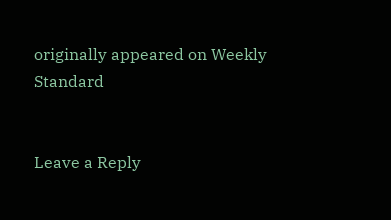originally appeared on Weekly Standard


Leave a Reply